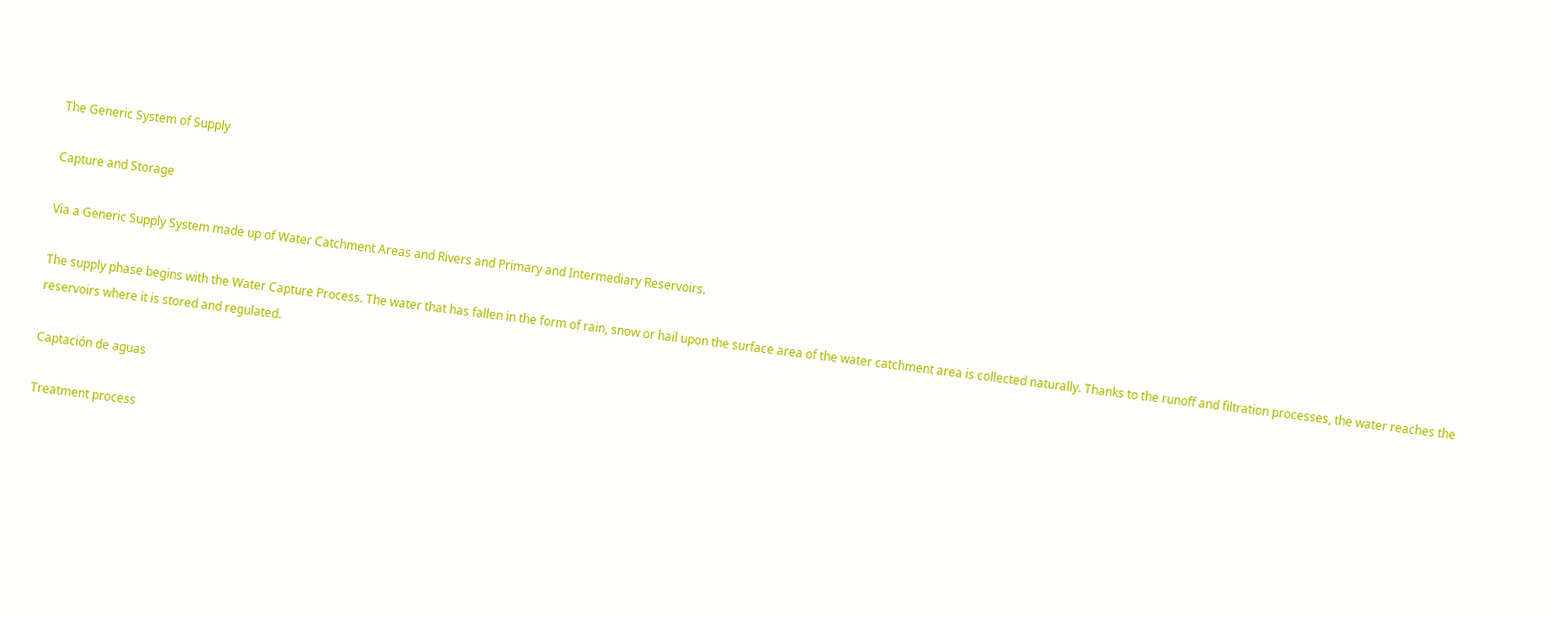The Generic System of Supply

Capture and Storage

Via a Generic Supply System made up of Water Catchment Areas and Rivers and Primary and Intermediary Reservoirs.

The supply phase begins with the Water Capture Process. The water that has fallen in the form of rain, snow or hail upon the surface area of the water catchment area is collected naturally. Thanks to the runoff and filtration processes, the water reaches the reservoirs where it is stored and regulated.

Captación de aguas

Treatment process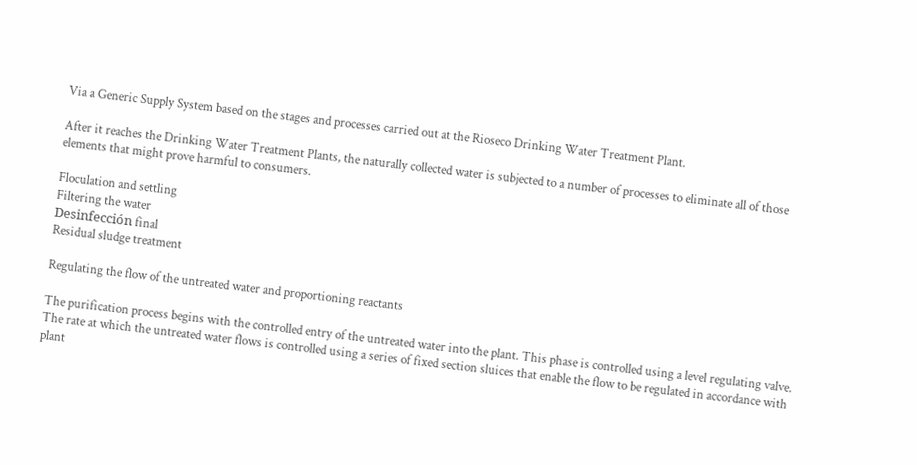Via a Generic Supply System based on the stages and processes carried out at the Rioseco Drinking Water Treatment Plant.

After it reaches the Drinking Water Treatment Plants, the naturally collected water is subjected to a number of processes to eliminate all of those elements that might prove harmful to consumers.

Floculation and settling
Filtering the water
Desinfección final
Residual sludge treatment

Regulating the flow of the untreated water and proportioning reactants

The purification process begins with the controlled entry of the untreated water into the plant. This phase is controlled using a level regulating valve. The rate at which the untreated water flows is controlled using a series of fixed section sluices that enable the flow to be regulated in accordance with plant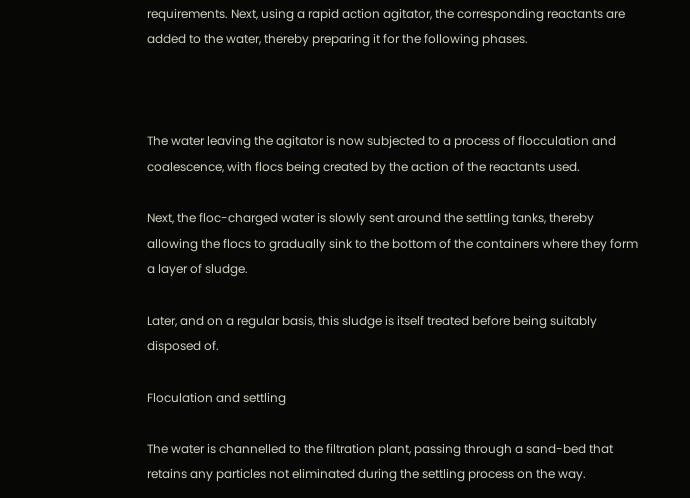requirements. Next, using a rapid action agitator, the corresponding reactants are added to the water, thereby preparing it for the following phases.



The water leaving the agitator is now subjected to a process of flocculation and coalescence, with flocs being created by the action of the reactants used.

Next, the floc-charged water is slowly sent around the settling tanks, thereby allowing the flocs to gradually sink to the bottom of the containers where they form a layer of sludge.

Later, and on a regular basis, this sludge is itself treated before being suitably disposed of.

Floculation and settling

The water is channelled to the filtration plant, passing through a sand-bed that retains any particles not eliminated during the settling process on the way.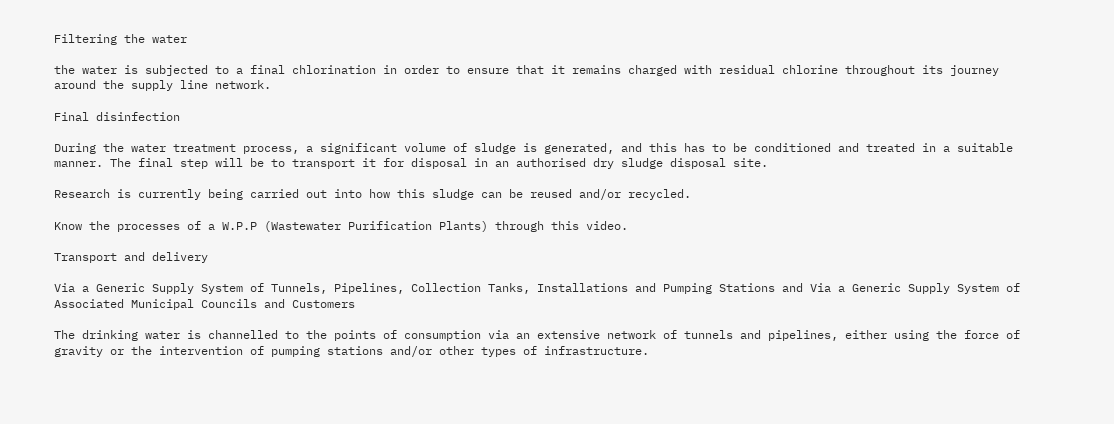Filtering the water

the water is subjected to a final chlorination in order to ensure that it remains charged with residual chlorine throughout its journey around the supply line network.

Final disinfection

During the water treatment process, a significant volume of sludge is generated, and this has to be conditioned and treated in a suitable manner. The final step will be to transport it for disposal in an authorised dry sludge disposal site.

Research is currently being carried out into how this sludge can be reused and/or recycled.

Know the processes of a W.P.P (Wastewater Purification Plants) through this video.

Transport and delivery

Via a Generic Supply System of Tunnels, Pipelines, Collection Tanks, Installations and Pumping Stations and Via a Generic Supply System of Associated Municipal Councils and Customers

The drinking water is channelled to the points of consumption via an extensive network of tunnels and pipelines, either using the force of gravity or the intervention of pumping stations and/or other types of infrastructure.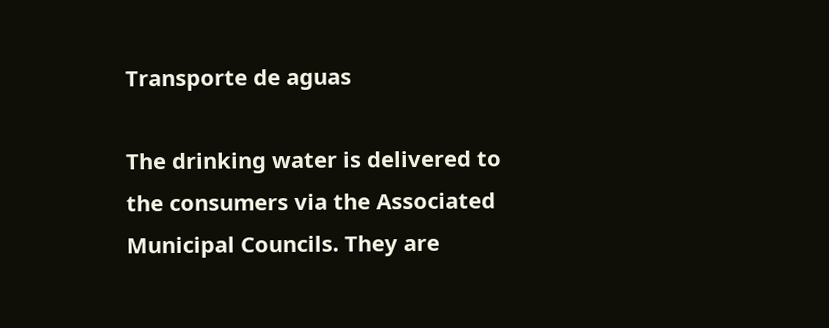Transporte de aguas

The drinking water is delivered to the consumers via the Associated Municipal Councils. They are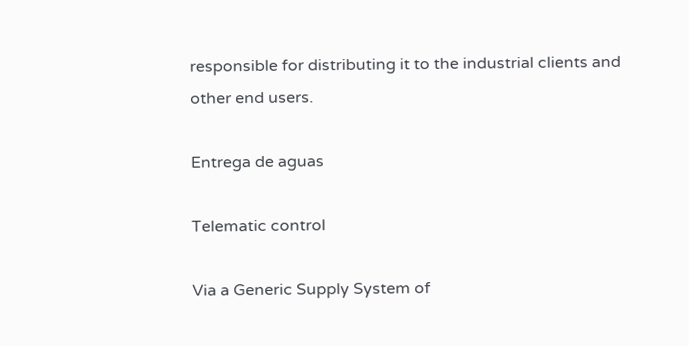responsible for distributing it to the industrial clients and other end users.

Entrega de aguas

Telematic control

Via a Generic Supply System of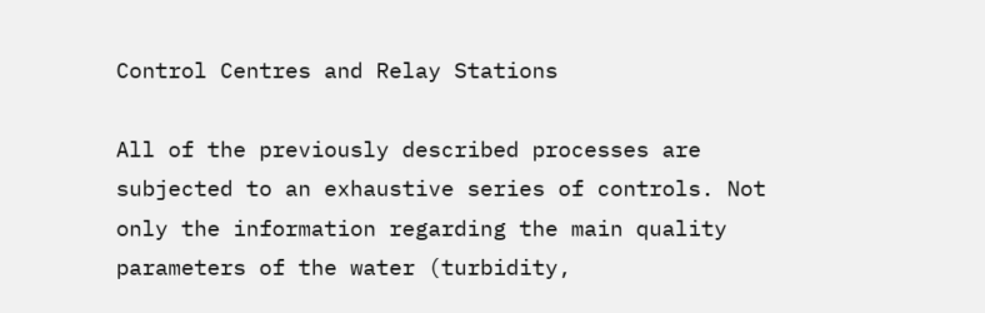Control Centres and Relay Stations

All of the previously described processes are subjected to an exhaustive series of controls. Not only the information regarding the main quality parameters of the water (turbidity,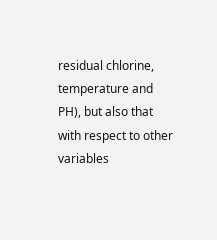residual chlorine, temperature and PH), but also that with respect to other variables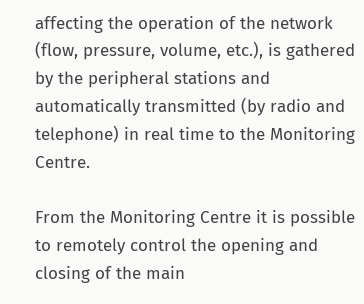affecting the operation of the network (flow, pressure, volume, etc.), is gathered by the peripheral stations and automatically transmitted (by radio and telephone) in real time to the Monitoring Centre.

From the Monitoring Centre it is possible to remotely control the opening and closing of the main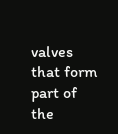valves that form part of the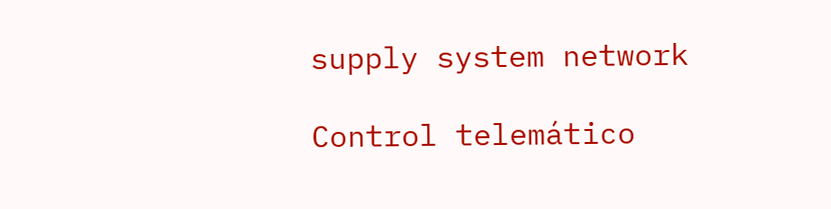supply system network

Control telemático